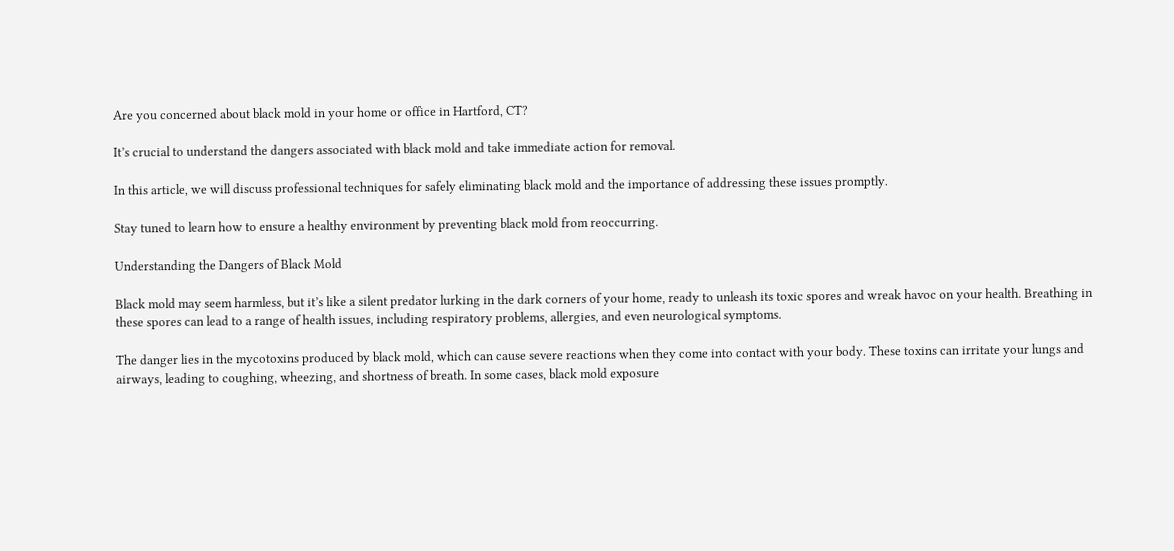Are you concerned about black mold in your home or office in Hartford, CT?

It’s crucial to understand the dangers associated with black mold and take immediate action for removal.

In this article, we will discuss professional techniques for safely eliminating black mold and the importance of addressing these issues promptly.

Stay tuned to learn how to ensure a healthy environment by preventing black mold from reoccurring.

Understanding the Dangers of Black Mold

Black mold may seem harmless, but it’s like a silent predator lurking in the dark corners of your home, ready to unleash its toxic spores and wreak havoc on your health. Breathing in these spores can lead to a range of health issues, including respiratory problems, allergies, and even neurological symptoms.

The danger lies in the mycotoxins produced by black mold, which can cause severe reactions when they come into contact with your body. These toxins can irritate your lungs and airways, leading to coughing, wheezing, and shortness of breath. In some cases, black mold exposure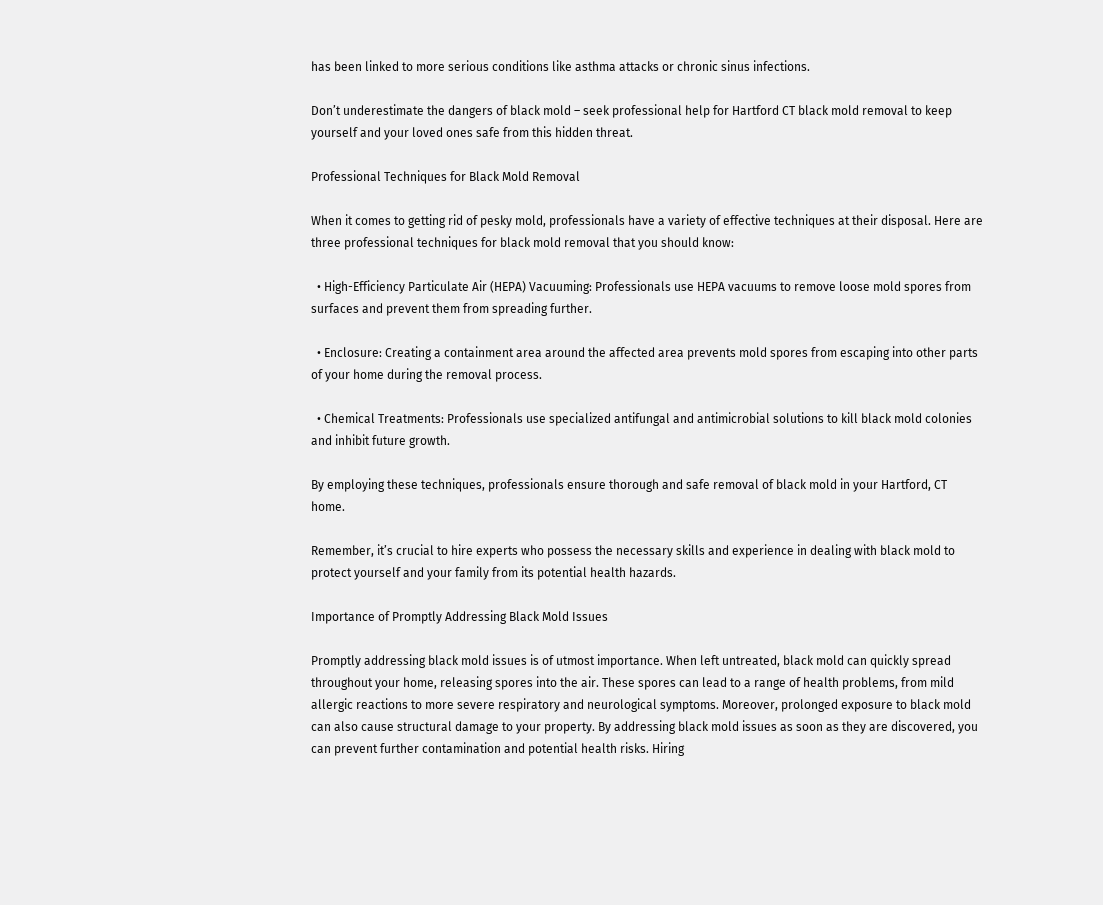has been linked to more serious conditions like asthma attacks or chronic sinus infections.

Don’t underestimate the dangers of black mold – seek professional help for Hartford CT black mold removal to keep yourself and your loved ones safe from this hidden threat.

Professional Techniques for Black Mold Removal

When it comes to getting rid of pesky mold, professionals have a variety of effective techniques at their disposal. Here are three professional techniques for black mold removal that you should know:

  • High-Efficiency Particulate Air (HEPA) Vacuuming: Professionals use HEPA vacuums to remove loose mold spores from surfaces and prevent them from spreading further.

  • Enclosure: Creating a containment area around the affected area prevents mold spores from escaping into other parts of your home during the removal process.

  • Chemical Treatments: Professionals use specialized antifungal and antimicrobial solutions to kill black mold colonies and inhibit future growth.

By employing these techniques, professionals ensure thorough and safe removal of black mold in your Hartford, CT home.

Remember, it’s crucial to hire experts who possess the necessary skills and experience in dealing with black mold to protect yourself and your family from its potential health hazards.

Importance of Promptly Addressing Black Mold Issues

Promptly addressing black mold issues is of utmost importance. When left untreated, black mold can quickly spread throughout your home, releasing spores into the air. These spores can lead to a range of health problems, from mild allergic reactions to more severe respiratory and neurological symptoms. Moreover, prolonged exposure to black mold can also cause structural damage to your property. By addressing black mold issues as soon as they are discovered, you can prevent further contamination and potential health risks. Hiring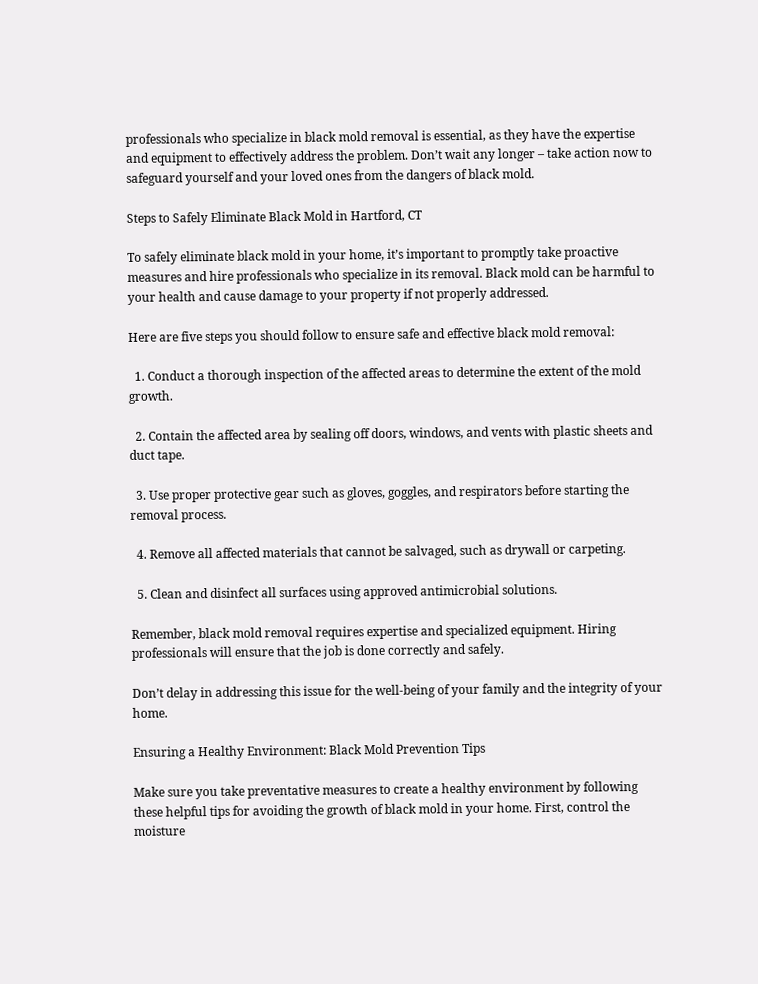professionals who specialize in black mold removal is essential, as they have the expertise and equipment to effectively address the problem. Don’t wait any longer – take action now to safeguard yourself and your loved ones from the dangers of black mold.

Steps to Safely Eliminate Black Mold in Hartford, CT

To safely eliminate black mold in your home, it’s important to promptly take proactive measures and hire professionals who specialize in its removal. Black mold can be harmful to your health and cause damage to your property if not properly addressed.

Here are five steps you should follow to ensure safe and effective black mold removal:

  1. Conduct a thorough inspection of the affected areas to determine the extent of the mold growth.

  2. Contain the affected area by sealing off doors, windows, and vents with plastic sheets and duct tape.

  3. Use proper protective gear such as gloves, goggles, and respirators before starting the removal process.

  4. Remove all affected materials that cannot be salvaged, such as drywall or carpeting.

  5. Clean and disinfect all surfaces using approved antimicrobial solutions.

Remember, black mold removal requires expertise and specialized equipment. Hiring professionals will ensure that the job is done correctly and safely.

Don’t delay in addressing this issue for the well-being of your family and the integrity of your home.

Ensuring a Healthy Environment: Black Mold Prevention Tips

Make sure you take preventative measures to create a healthy environment by following these helpful tips for avoiding the growth of black mold in your home. First, control the moisture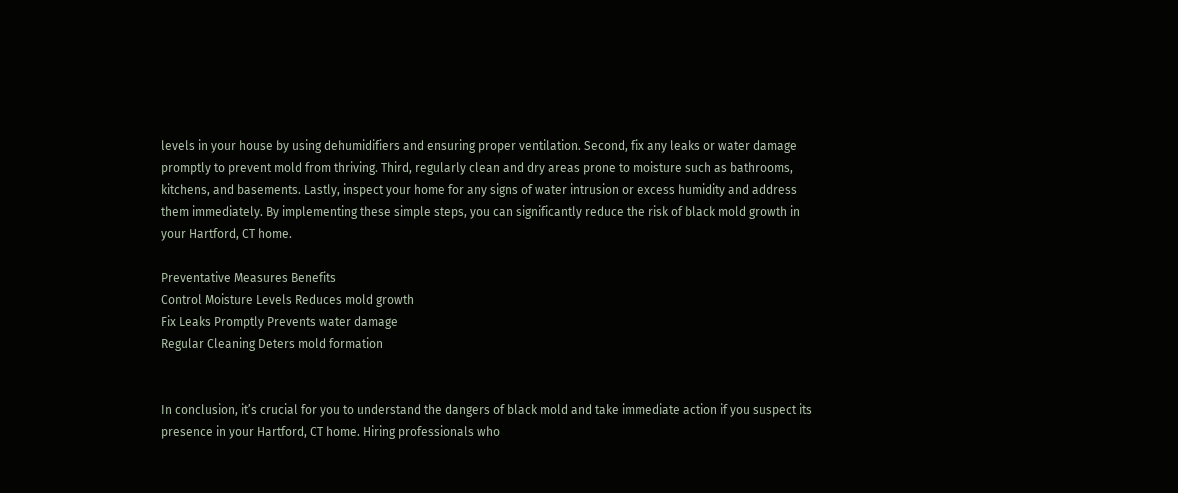levels in your house by using dehumidifiers and ensuring proper ventilation. Second, fix any leaks or water damage promptly to prevent mold from thriving. Third, regularly clean and dry areas prone to moisture such as bathrooms, kitchens, and basements. Lastly, inspect your home for any signs of water intrusion or excess humidity and address them immediately. By implementing these simple steps, you can significantly reduce the risk of black mold growth in your Hartford, CT home.

Preventative Measures Benefits
Control Moisture Levels Reduces mold growth
Fix Leaks Promptly Prevents water damage
Regular Cleaning Deters mold formation


In conclusion, it’s crucial for you to understand the dangers of black mold and take immediate action if you suspect its presence in your Hartford, CT home. Hiring professionals who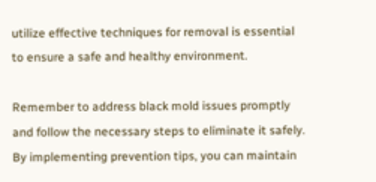utilize effective techniques for removal is essential to ensure a safe and healthy environment.

Remember to address black mold issues promptly and follow the necessary steps to eliminate it safely. By implementing prevention tips, you can maintain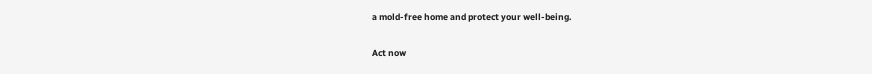a mold-free home and protect your well-being.

Act now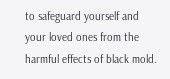to safeguard yourself and your loved ones from the harmful effects of black mold.